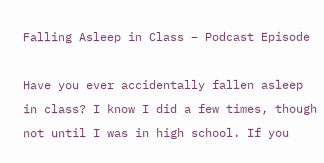Falling Asleep in Class – Podcast Episode

Have you ever accidentally fallen asleep in class? I know I did a few times, though not until I was in high school. If you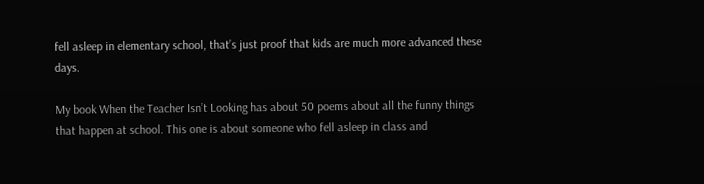fell asleep in elementary school, that’s just proof that kids are much more advanced these days.

My book When the Teacher Isn’t Looking has about 50 poems about all the funny things that happen at school. This one is about someone who fell asleep in class and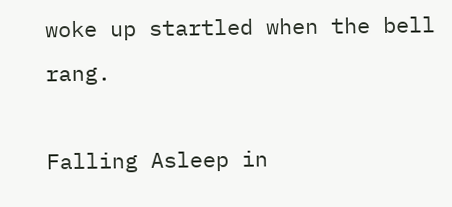woke up startled when the bell rang.

Falling Asleep in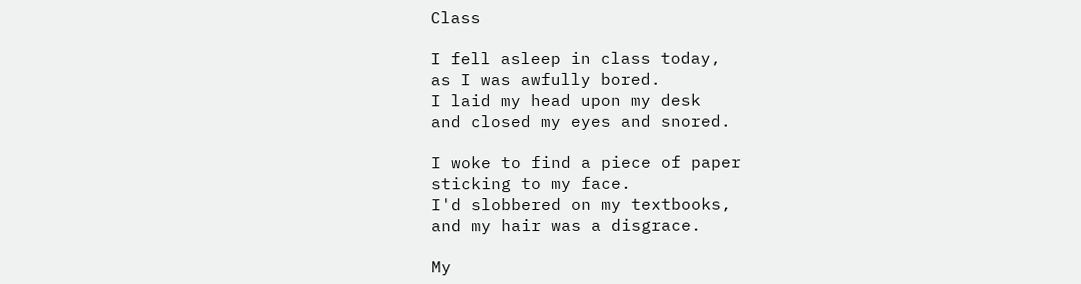Class

I fell asleep in class today,
as I was awfully bored.
I laid my head upon my desk
and closed my eyes and snored.

I woke to find a piece of paper
sticking to my face.
I'd slobbered on my textbooks,
and my hair was a disgrace.

My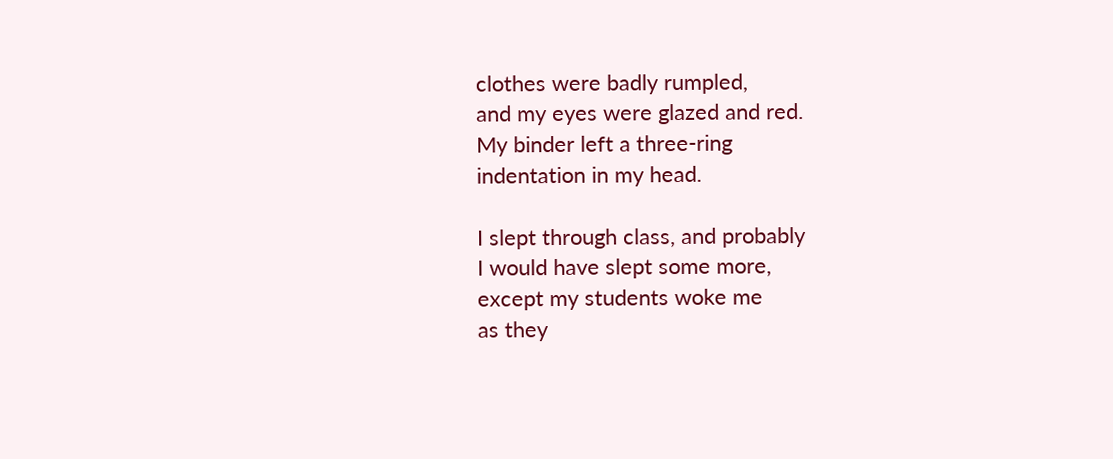clothes were badly rumpled,
and my eyes were glazed and red.
My binder left a three-ring
indentation in my head.

I slept through class, and probably
I would have slept some more,
except my students woke me
as they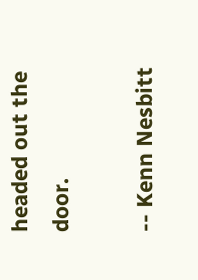headed out the door.

-- Kenn Nesbitt